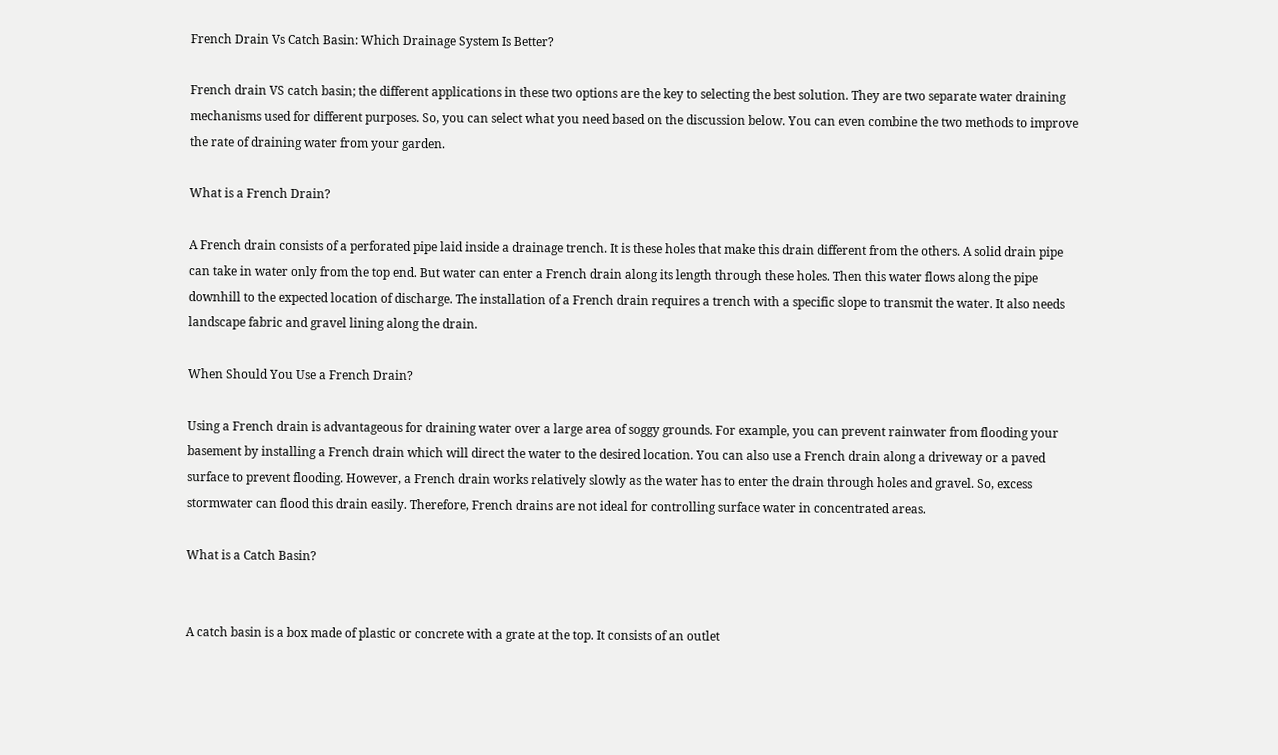French Drain Vs Catch Basin: Which Drainage System Is Better?

French drain VS catch basin; the different applications in these two options are the key to selecting the best solution. They are two separate water draining mechanisms used for different purposes. So, you can select what you need based on the discussion below. You can even combine the two methods to improve the rate of draining water from your garden.

What is a French Drain?

A French drain consists of a perforated pipe laid inside a drainage trench. It is these holes that make this drain different from the others. A solid drain pipe can take in water only from the top end. But water can enter a French drain along its length through these holes. Then this water flows along the pipe downhill to the expected location of discharge. The installation of a French drain requires a trench with a specific slope to transmit the water. It also needs landscape fabric and gravel lining along the drain.

When Should You Use a French Drain?

Using a French drain is advantageous for draining water over a large area of soggy grounds. For example, you can prevent rainwater from flooding your basement by installing a French drain which will direct the water to the desired location. You can also use a French drain along a driveway or a paved surface to prevent flooding. However, a French drain works relatively slowly as the water has to enter the drain through holes and gravel. So, excess stormwater can flood this drain easily. Therefore, French drains are not ideal for controlling surface water in concentrated areas.

What is a Catch Basin?


A catch basin is a box made of plastic or concrete with a grate at the top. It consists of an outlet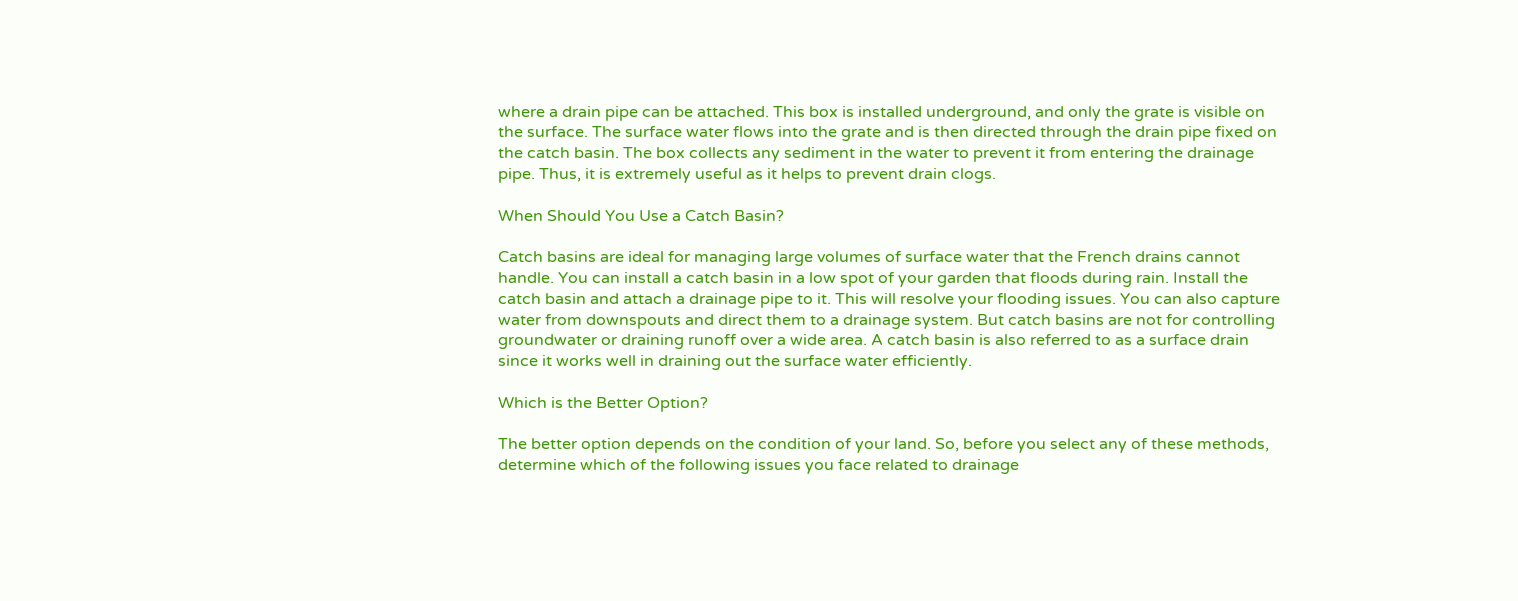where a drain pipe can be attached. This box is installed underground, and only the grate is visible on the surface. The surface water flows into the grate and is then directed through the drain pipe fixed on the catch basin. The box collects any sediment in the water to prevent it from entering the drainage pipe. Thus, it is extremely useful as it helps to prevent drain clogs.

When Should You Use a Catch Basin?

Catch basins are ideal for managing large volumes of surface water that the French drains cannot handle. You can install a catch basin in a low spot of your garden that floods during rain. Install the catch basin and attach a drainage pipe to it. This will resolve your flooding issues. You can also capture water from downspouts and direct them to a drainage system. But catch basins are not for controlling groundwater or draining runoff over a wide area. A catch basin is also referred to as a surface drain since it works well in draining out the surface water efficiently.

Which is the Better Option?

The better option depends on the condition of your land. So, before you select any of these methods, determine which of the following issues you face related to drainage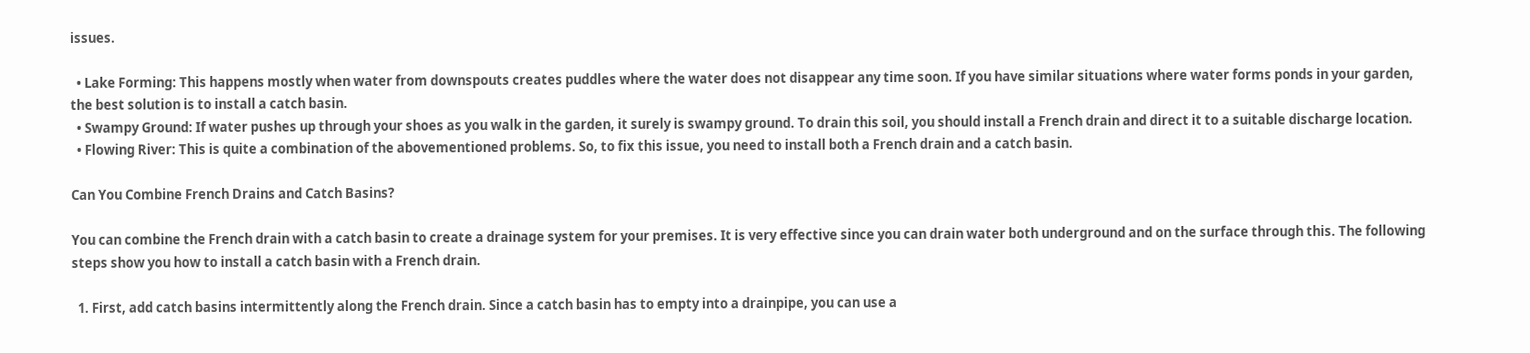issues.

  • Lake Forming: This happens mostly when water from downspouts creates puddles where the water does not disappear any time soon. If you have similar situations where water forms ponds in your garden, the best solution is to install a catch basin.
  • Swampy Ground: If water pushes up through your shoes as you walk in the garden, it surely is swampy ground. To drain this soil, you should install a French drain and direct it to a suitable discharge location.
  • Flowing River: This is quite a combination of the abovementioned problems. So, to fix this issue, you need to install both a French drain and a catch basin.

Can You Combine French Drains and Catch Basins?

You can combine the French drain with a catch basin to create a drainage system for your premises. It is very effective since you can drain water both underground and on the surface through this. The following steps show you how to install a catch basin with a French drain.

  1. First, add catch basins intermittently along the French drain. Since a catch basin has to empty into a drainpipe, you can use a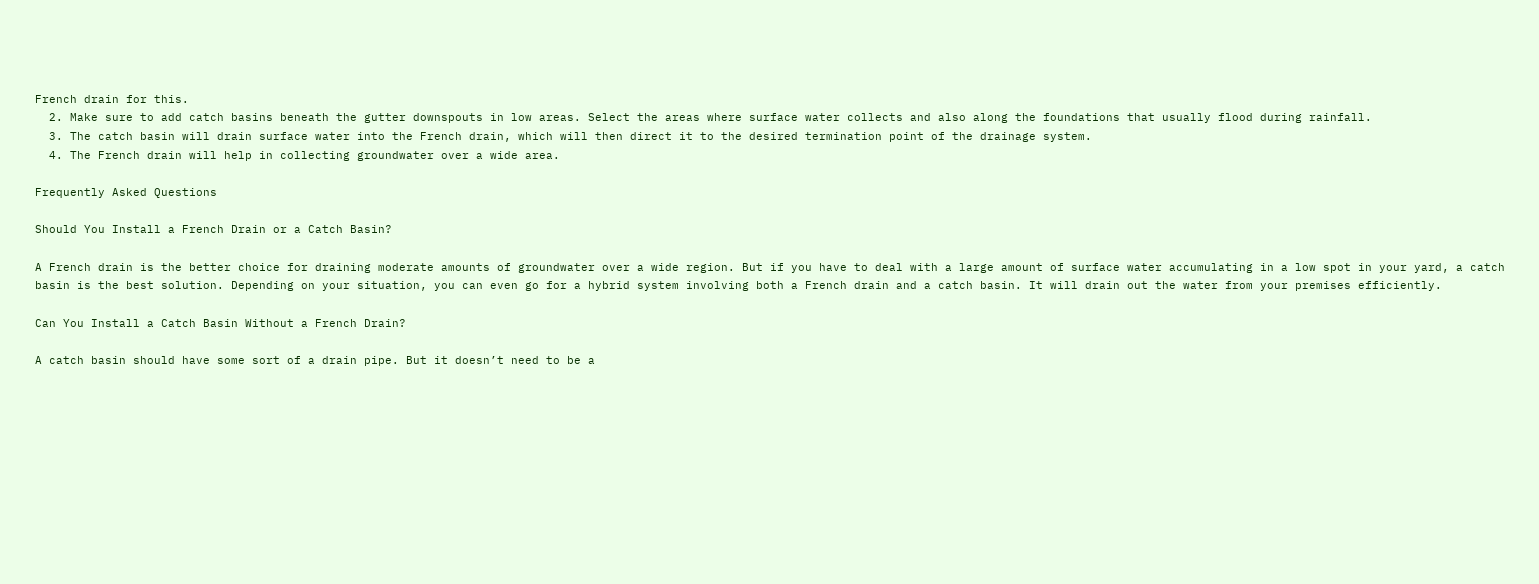French drain for this.
  2. Make sure to add catch basins beneath the gutter downspouts in low areas. Select the areas where surface water collects and also along the foundations that usually flood during rainfall.
  3. The catch basin will drain surface water into the French drain, which will then direct it to the desired termination point of the drainage system.
  4. The French drain will help in collecting groundwater over a wide area.

Frequently Asked Questions

Should You Install a French Drain or a Catch Basin?

A French drain is the better choice for draining moderate amounts of groundwater over a wide region. But if you have to deal with a large amount of surface water accumulating in a low spot in your yard, a catch basin is the best solution. Depending on your situation, you can even go for a hybrid system involving both a French drain and a catch basin. It will drain out the water from your premises efficiently.

Can You Install a Catch Basin Without a French Drain?

A catch basin should have some sort of a drain pipe. But it doesn’t need to be a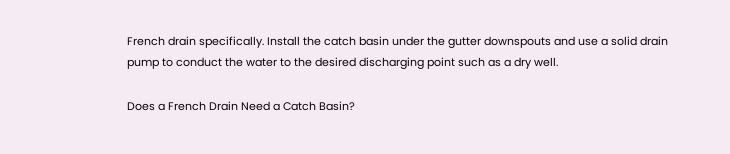French drain specifically. Install the catch basin under the gutter downspouts and use a solid drain pump to conduct the water to the desired discharging point such as a dry well.

Does a French Drain Need a Catch Basin?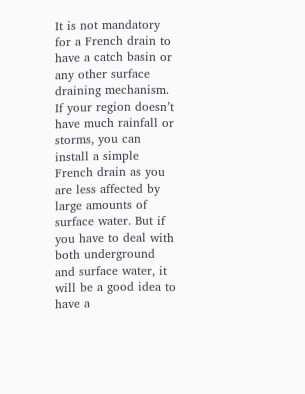It is not mandatory for a French drain to have a catch basin or any other surface draining mechanism. If your region doesn’t have much rainfall or storms, you can install a simple French drain as you are less affected by large amounts of surface water. But if you have to deal with both underground and surface water, it will be a good idea to have a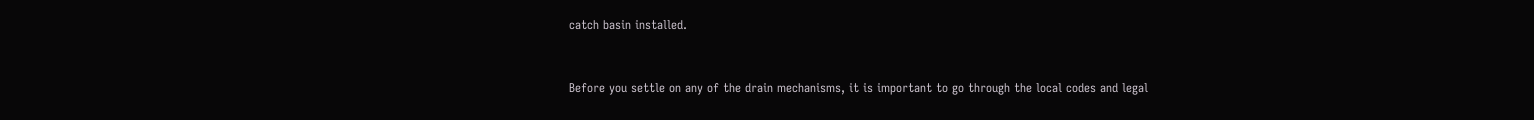catch basin installed.


Before you settle on any of the drain mechanisms, it is important to go through the local codes and legal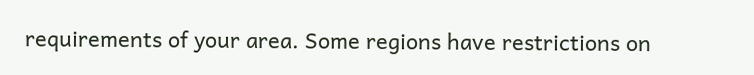requirements of your area. Some regions have restrictions on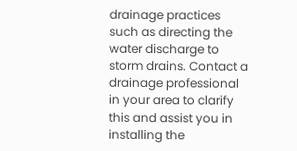drainage practices such as directing the water discharge to storm drains. Contact a drainage professional in your area to clarify this and assist you in installing the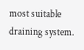most suitable draining system.